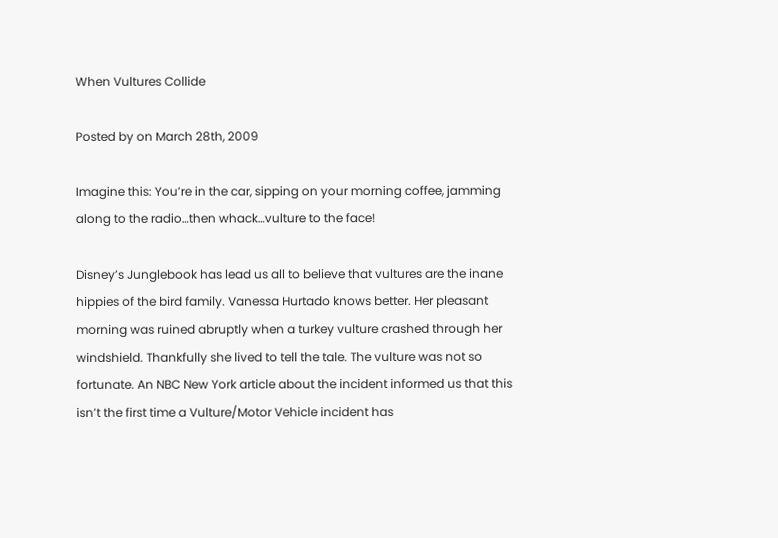When Vultures Collide

Posted by on March 28th, 2009

Imagine this: You’re in the car, sipping on your morning coffee, jamming along to the radio…then whack…vulture to the face!

Disney’s Junglebook has lead us all to believe that vultures are the inane hippies of the bird family. Vanessa Hurtado knows better. Her pleasant morning was ruined abruptly when a turkey vulture crashed through her windshield. Thankfully she lived to tell the tale. The vulture was not so fortunate. An NBC New York article about the incident informed us that this isn’t the first time a Vulture/Motor Vehicle incident has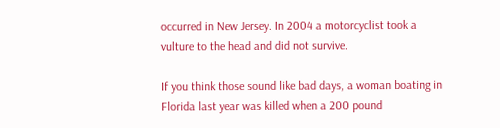occurred in New Jersey. In 2004 a motorcyclist took a vulture to the head and did not survive.

If you think those sound like bad days, a woman boating in Florida last year was killed when a 200 pound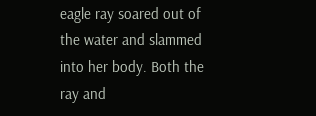eagle ray soared out of the water and slammed into her body. Both the ray and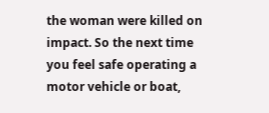the woman were killed on impact. So the next time you feel safe operating a motor vehicle or boat,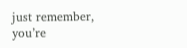just remember, you’re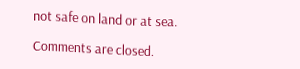not safe on land or at sea.

Comments are closed.